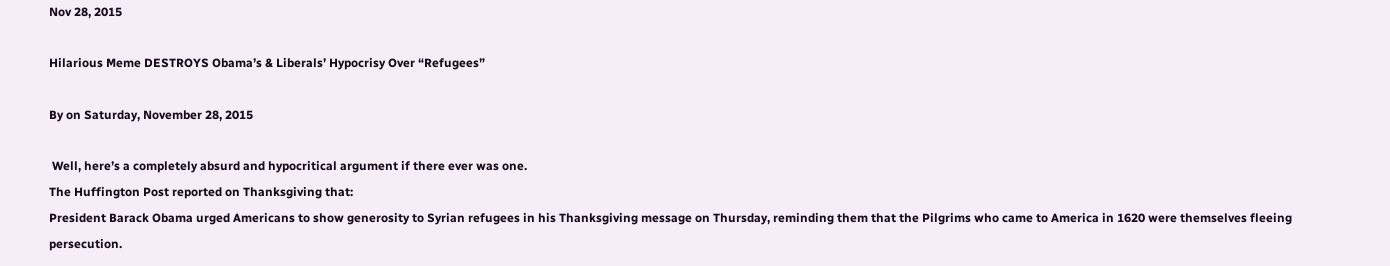Nov 28, 2015

Hilarious Meme DESTROYS Obama’s & Liberals’ Hypocrisy Over “Refugees”

By on Saturday, November 28, 2015

 Well, here’s a completely absurd and hypocritical argument if there ever was one.
The Huffington Post reported on Thanksgiving that:
President Barack Obama urged Americans to show generosity to Syrian refugees in his Thanksgiving message on Thursday, reminding them that the Pilgrims who came to America in 1620 were themselves fleeing persecution.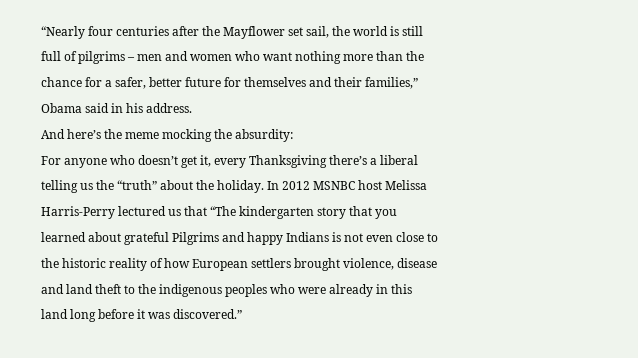“Nearly four centuries after the Mayflower set sail, the world is still full of pilgrims – men and women who want nothing more than the chance for a safer, better future for themselves and their families,” Obama said in his address.
And here’s the meme mocking the absurdity:
For anyone who doesn’t get it, every Thanksgiving there’s a liberal telling us the “truth” about the holiday. In 2012 MSNBC host Melissa Harris-Perry lectured us that “The kindergarten story that you learned about grateful Pilgrims and happy Indians is not even close to the historic reality of how European settlers brought violence, disease and land theft to the indigenous peoples who were already in this land long before it was discovered.”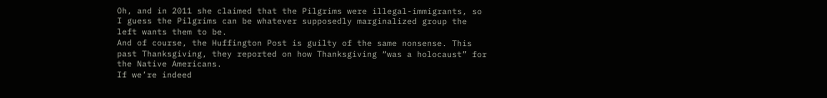Oh, and in 2011 she claimed that the Pilgrims were illegal-immigrants, so I guess the Pilgrims can be whatever supposedly marginalized group the left wants them to be.
And of course, the Huffington Post is guilty of the same nonsense. This past Thanksgiving, they reported on how Thanksgiving “was a holocaust” for the Native Americans.
If we’re indeed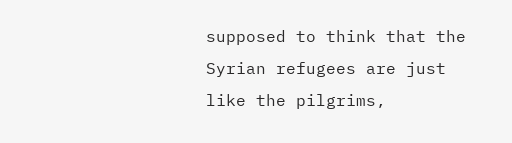supposed to think that the Syrian refugees are just like the pilgrims,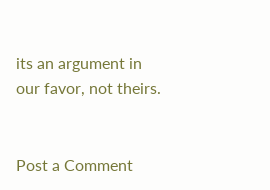its an argument in our favor, not theirs.


Post a Comment